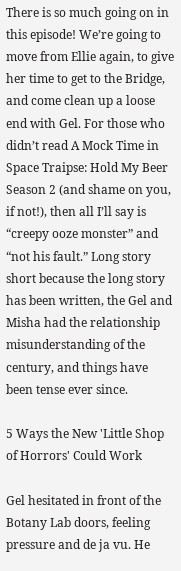There is so much going on in this episode! We’re going to move from Ellie again, to give her time to get to the Bridge, and come clean up a loose end with Gel. For those who didn’t read A Mock Time in Space Traipse: Hold My Beer Season 2 (and shame on you, if not!), then all I’ll say is “creepy ooze monster” and “not his fault.” Long story short because the long story has been written, the Gel and Misha had the relationship misunderstanding of the century, and things have been tense ever since.

5 Ways the New 'Little Shop of Horrors' Could Work

Gel hesitated in front of the Botany Lab doors, feeling pressure and de ja vu. He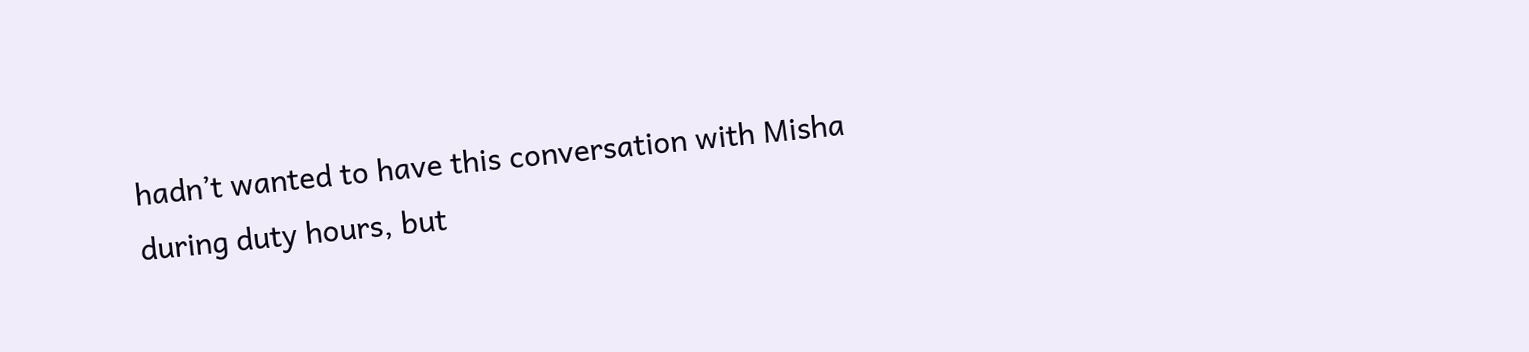hadn’t wanted to have this conversation with Misha during duty hours, but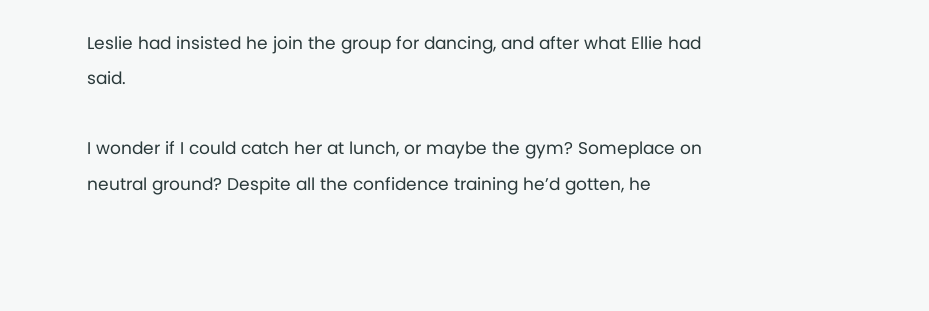Leslie had insisted he join the group for dancing, and after what Ellie had said.

I wonder if I could catch her at lunch, or maybe the gym? Someplace on neutral ground? Despite all the confidence training he’d gotten, he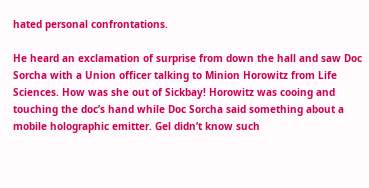hated personal confrontations.

He heard an exclamation of surprise from down the hall and saw Doc Sorcha with a Union officer talking to Minion Horowitz from Life Sciences. How was she out of Sickbay! Horowitz was cooing and touching the doc’s hand while Doc Sorcha said something about a mobile holographic emitter. Gel didn’t know such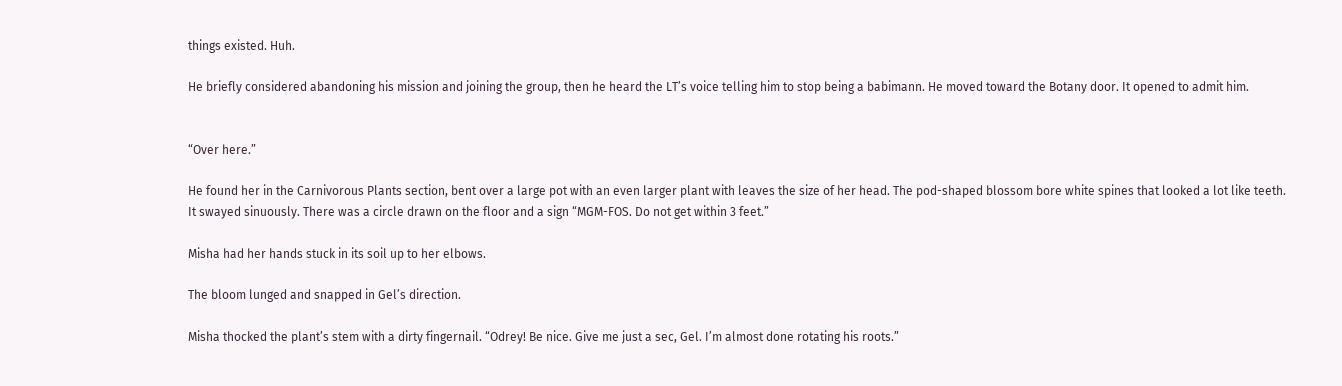things existed. Huh.

He briefly considered abandoning his mission and joining the group, then he heard the LT’s voice telling him to stop being a babimann. He moved toward the Botany door. It opened to admit him.


“Over here.”

He found her in the Carnivorous Plants section, bent over a large pot with an even larger plant with leaves the size of her head. The pod-shaped blossom bore white spines that looked a lot like teeth. It swayed sinuously. There was a circle drawn on the floor and a sign “MGM-FOS. Do not get within 3 feet.”

Misha had her hands stuck in its soil up to her elbows.

The bloom lunged and snapped in Gel’s direction.

Misha thocked the plant’s stem with a dirty fingernail. “Odrey! Be nice. Give me just a sec, Gel. I’m almost done rotating his roots.”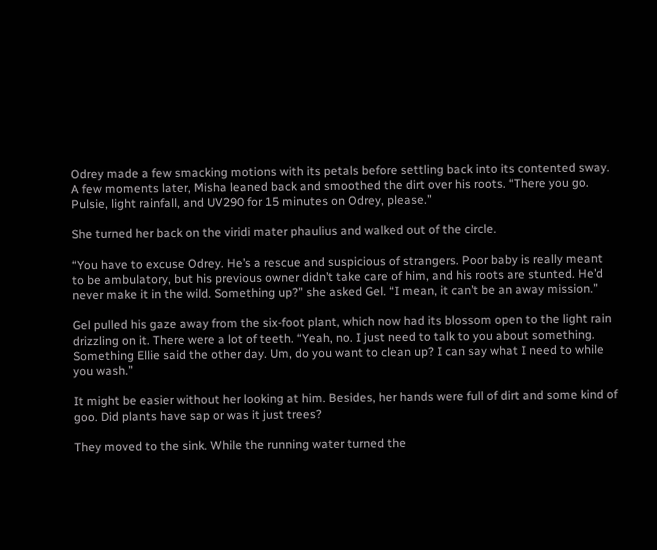Odrey made a few smacking motions with its petals before settling back into its contented sway. A few moments later, Misha leaned back and smoothed the dirt over his roots. “There you go. Pulsie, light rainfall, and UV290 for 15 minutes on Odrey, please.”

She turned her back on the viridi mater phaulius and walked out of the circle.

“You have to excuse Odrey. He’s a rescue and suspicious of strangers. Poor baby is really meant to be ambulatory, but his previous owner didn’t take care of him, and his roots are stunted. He’d never make it in the wild. Something up?” she asked Gel. “I mean, it can’t be an away mission.”

Gel pulled his gaze away from the six-foot plant, which now had its blossom open to the light rain drizzling on it. There were a lot of teeth. “Yeah, no. I just need to talk to you about something. Something Ellie said the other day. Um, do you want to clean up? I can say what I need to while you wash.”

It might be easier without her looking at him. Besides, her hands were full of dirt and some kind of goo. Did plants have sap or was it just trees?

They moved to the sink. While the running water turned the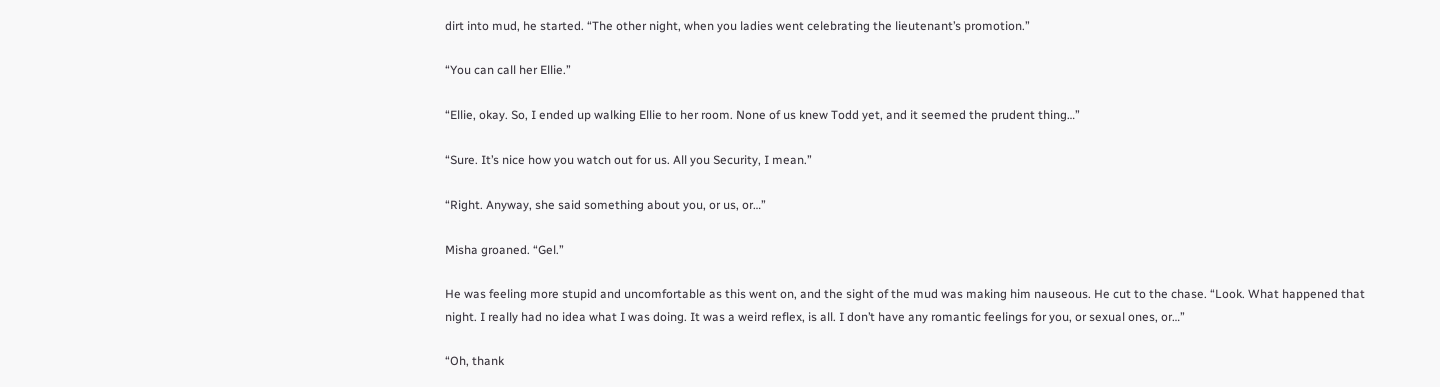dirt into mud, he started. “The other night, when you ladies went celebrating the lieutenant’s promotion.”

“You can call her Ellie.”

“Ellie, okay. So, I ended up walking Ellie to her room. None of us knew Todd yet, and it seemed the prudent thing…”

“Sure. It’s nice how you watch out for us. All you Security, I mean.”

“Right. Anyway, she said something about you, or us, or…”

Misha groaned. “Gel.”

He was feeling more stupid and uncomfortable as this went on, and the sight of the mud was making him nauseous. He cut to the chase. “Look. What happened that night. I really had no idea what I was doing. It was a weird reflex, is all. I don’t have any romantic feelings for you, or sexual ones, or…”

“Oh, thank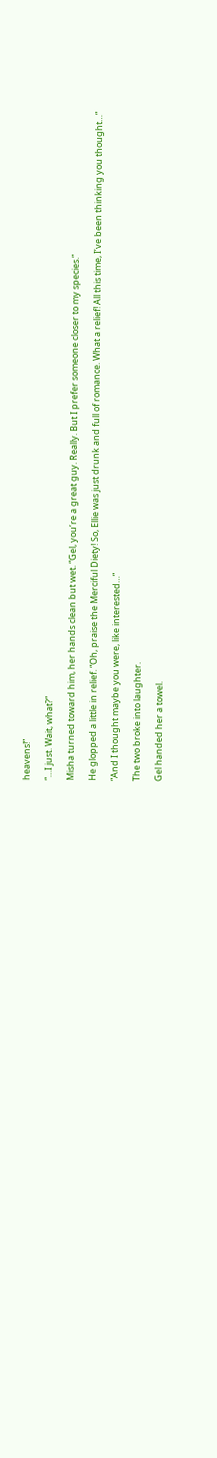heavens!”

“…I just. Wait, what?”

Misha turned toward him, her hands clean but wet. “Gel, you’re a great guy. Really. But I prefer someone closer to my species.”

He glopped a little in relief. “Oh, praise the Merciful Diety! So, Ellie was just drunk and full of romance. What a relief! All this time, I’ve been thinking you thought…”

“And I thought maybe you were, like interested…”

The two broke into laughter.

Gel handed her a towel.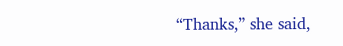“Thanks,” she said,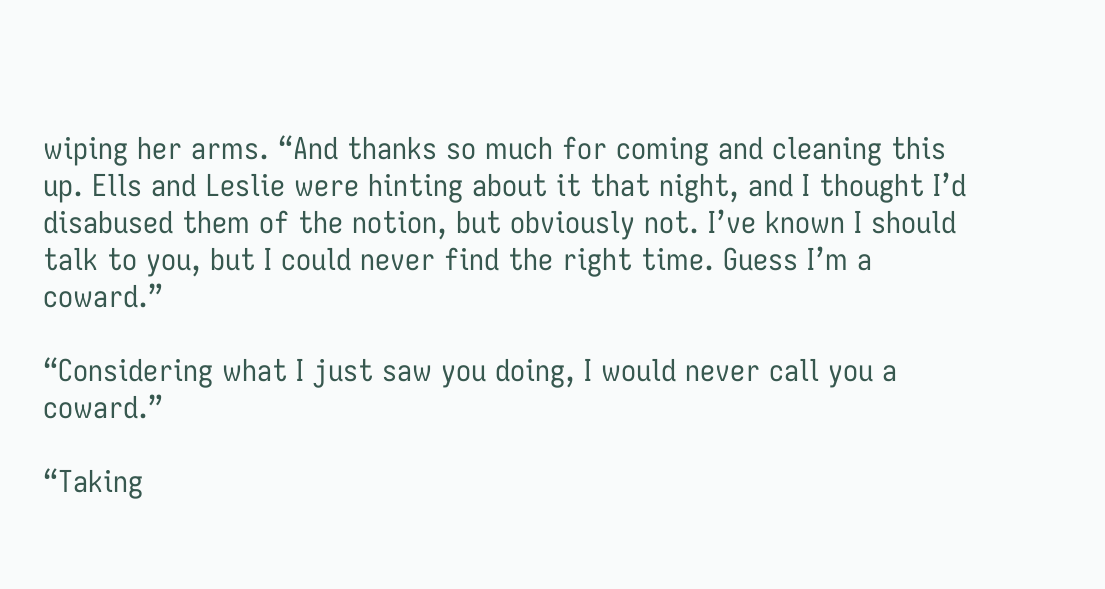wiping her arms. “And thanks so much for coming and cleaning this up. Ells and Leslie were hinting about it that night, and I thought I’d disabused them of the notion, but obviously not. I’ve known I should talk to you, but I could never find the right time. Guess I’m a coward.”

“Considering what I just saw you doing, I would never call you a coward.”

“Taking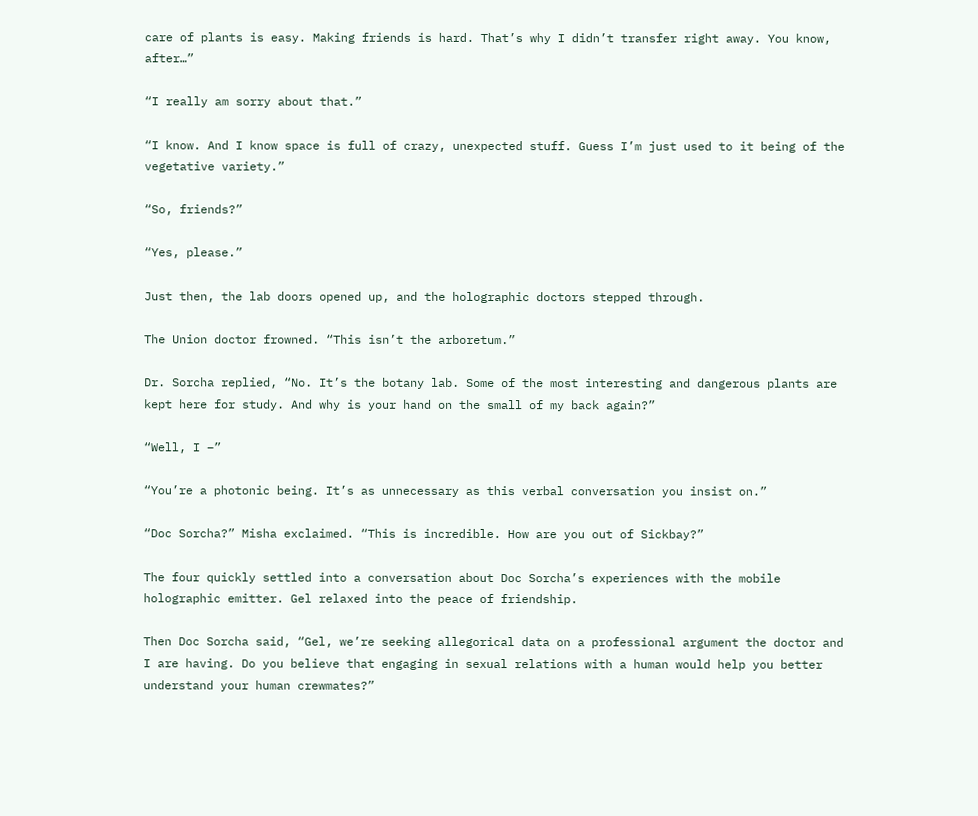care of plants is easy. Making friends is hard. That’s why I didn’t transfer right away. You know, after…”

“I really am sorry about that.”

“I know. And I know space is full of crazy, unexpected stuff. Guess I’m just used to it being of the vegetative variety.”

“So, friends?”

“Yes, please.”

Just then, the lab doors opened up, and the holographic doctors stepped through.

The Union doctor frowned. “This isn’t the arboretum.”

Dr. Sorcha replied, “No. It’s the botany lab. Some of the most interesting and dangerous plants are kept here for study. And why is your hand on the small of my back again?”

“Well, I –”

“You’re a photonic being. It’s as unnecessary as this verbal conversation you insist on.”

“Doc Sorcha?” Misha exclaimed. “This is incredible. How are you out of Sickbay?”

The four quickly settled into a conversation about Doc Sorcha’s experiences with the mobile holographic emitter. Gel relaxed into the peace of friendship.

Then Doc Sorcha said, “Gel, we’re seeking allegorical data on a professional argument the doctor and I are having. Do you believe that engaging in sexual relations with a human would help you better understand your human crewmates?”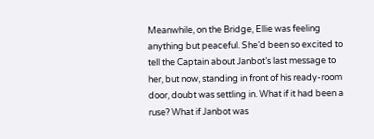Meanwhile, on the Bridge, Ellie was feeling anything but peaceful. She’d been so excited to tell the Captain about Janbot’s last message to her, but now, standing in front of his ready-room door, doubt was settling in. What if it had been a ruse? What if Janbot was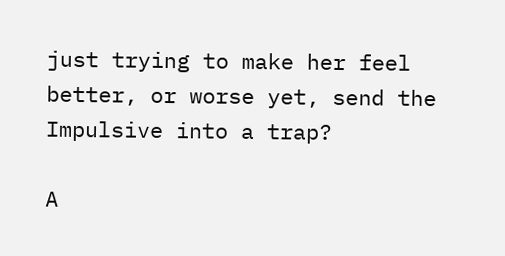just trying to make her feel better, or worse yet, send the Impulsive into a trap?

A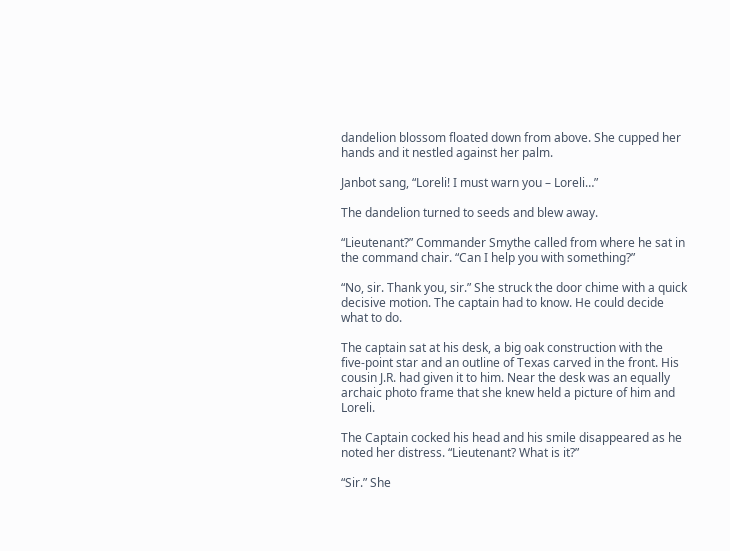dandelion blossom floated down from above. She cupped her hands and it nestled against her palm.

Janbot sang, “Loreli! I must warn you – Loreli…”

The dandelion turned to seeds and blew away.

“Lieutenant?” Commander Smythe called from where he sat in the command chair. “Can I help you with something?”

“No, sir. Thank you, sir.” She struck the door chime with a quick decisive motion. The captain had to know. He could decide what to do.

The captain sat at his desk, a big oak construction with the five-point star and an outline of Texas carved in the front. His cousin J.R. had given it to him. Near the desk was an equally archaic photo frame that she knew held a picture of him and Loreli.

The Captain cocked his head and his smile disappeared as he noted her distress. “Lieutenant? What is it?”

“Sir.” She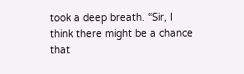took a deep breath. “Sir, I think there might be a chance that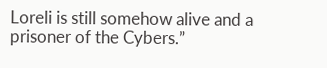Loreli is still somehow alive and a prisoner of the Cybers.”